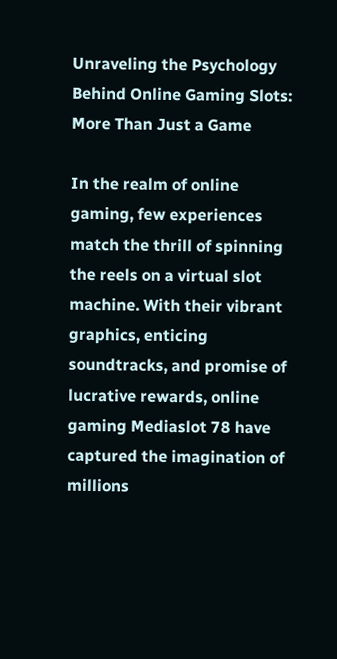Unraveling the Psychology Behind Online Gaming Slots: More Than Just a Game

In the realm of online gaming, few experiences match the thrill of spinning the reels on a virtual slot machine. With their vibrant graphics, enticing soundtracks, and promise of lucrative rewards, online gaming Mediaslot 78 have captured the imagination of millions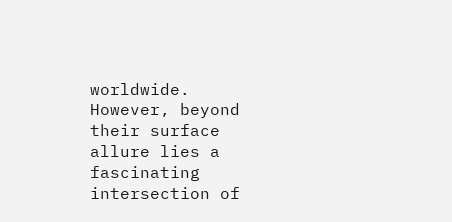worldwide. However, beyond their surface allure lies a fascinating intersection of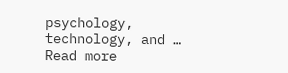psychology, technology, and … Read more